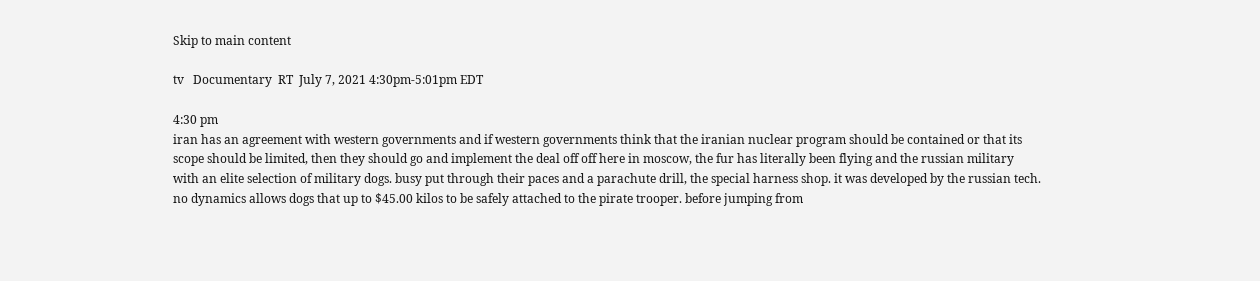Skip to main content

tv   Documentary  RT  July 7, 2021 4:30pm-5:01pm EDT

4:30 pm
iran has an agreement with western governments and if western governments think that the iranian nuclear program should be contained or that its scope should be limited, then they should go and implement the deal off off here in moscow, the fur has literally been flying and the russian military with an elite selection of military dogs. busy put through their paces and a parachute drill, the special harness shop. it was developed by the russian tech. no dynamics allows dogs that up to $45.00 kilos to be safely attached to the pirate trooper. before jumping from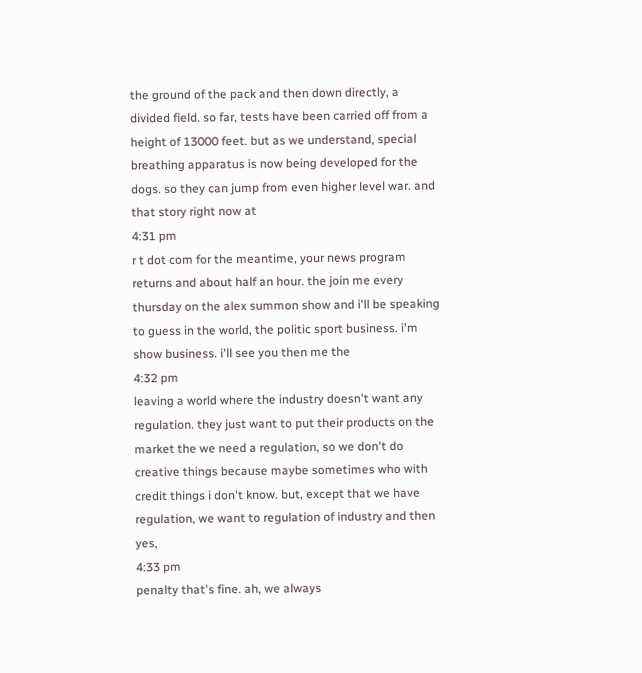the ground of the pack and then down directly, a divided field. so far, tests have been carried off from a height of 13000 feet. but as we understand, special breathing apparatus is now being developed for the dogs. so they can jump from even higher level war. and that story right now at
4:31 pm
r t dot com for the meantime, your news program returns and about half an hour. the join me every thursday on the alex summon show and i'll be speaking to guess in the world, the politic sport business. i'm show business. i'll see you then me the
4:32 pm
leaving a world where the industry doesn't want any regulation. they just want to put their products on the market the we need a regulation, so we don't do creative things because maybe sometimes who with credit things i don't know. but, except that we have regulation, we want to regulation of industry and then yes,
4:33 pm
penalty that's fine. ah, we always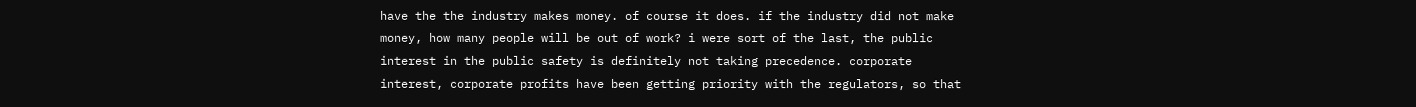have the the industry makes money. of course it does. if the industry did not make money, how many people will be out of work? i were sort of the last, the public interest in the public safety is definitely not taking precedence. corporate interest, corporate profits have been getting priority with the regulators, so that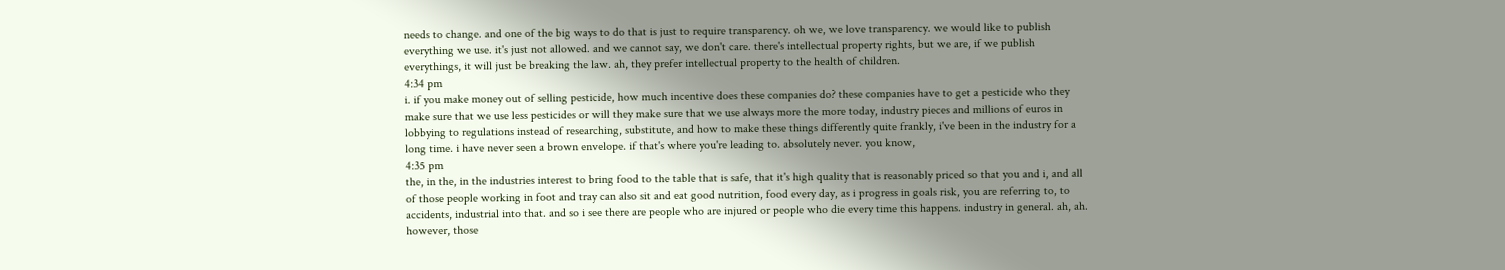needs to change. and one of the big ways to do that is just to require transparency. oh we, we love transparency. we would like to publish everything we use. it's just not allowed. and we cannot say, we don't care. there's intellectual property rights, but we are, if we publish everythings, it will just be breaking the law. ah, they prefer intellectual property to the health of children.
4:34 pm
i. if you make money out of selling pesticide, how much incentive does these companies do? these companies have to get a pesticide who they make sure that we use less pesticides or will they make sure that we use always more the more today, industry pieces and millions of euros in lobbying to regulations instead of researching, substitute, and how to make these things differently quite frankly, i've been in the industry for a long time. i have never seen a brown envelope. if that's where you're leading to. absolutely never. you know,
4:35 pm
the, in the, in the industries interest to bring food to the table that is safe, that it's high quality that is reasonably priced so that you and i, and all of those people working in foot and tray can also sit and eat good nutrition, food every day, as i progress in goals risk, you are referring to, to accidents, industrial into that. and so i see there are people who are injured or people who die every time this happens. industry in general. ah, ah. however, those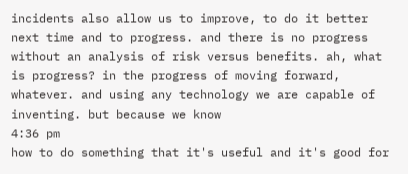incidents also allow us to improve, to do it better next time and to progress. and there is no progress without an analysis of risk versus benefits. ah, what is progress? in the progress of moving forward, whatever. and using any technology we are capable of inventing. but because we know
4:36 pm
how to do something that it's useful and it's good for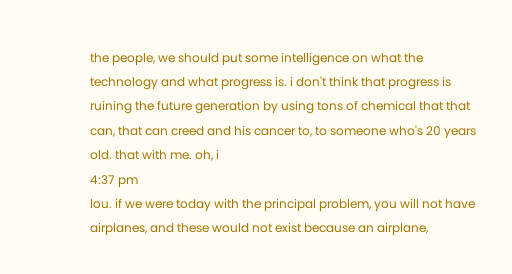the people, we should put some intelligence on what the technology and what progress is. i don't think that progress is ruining the future generation by using tons of chemical that that can, that can creed and his cancer to, to someone who's 20 years old. that with me. oh, i
4:37 pm
lou. if we were today with the principal problem, you will not have airplanes, and these would not exist because an airplane,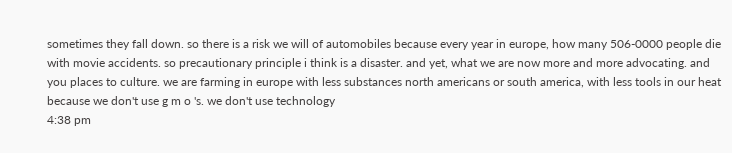sometimes they fall down. so there is a risk we will of automobiles because every year in europe, how many 506-0000 people die with movie accidents. so precautionary principle i think is a disaster. and yet, what we are now more and more advocating. and you places to culture. we are farming in europe with less substances north americans or south america, with less tools in our heat because we don't use g m o 's. we don't use technology
4:38 pm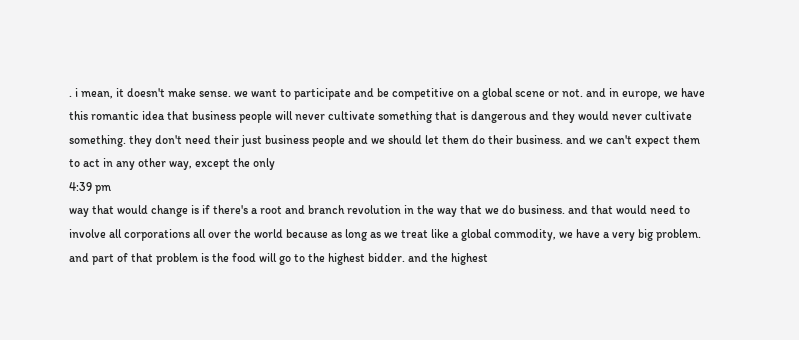. i mean, it doesn't make sense. we want to participate and be competitive on a global scene or not. and in europe, we have this romantic idea that business people will never cultivate something that is dangerous and they would never cultivate something. they don't need their just business people and we should let them do their business. and we can't expect them to act in any other way, except the only
4:39 pm
way that would change is if there's a root and branch revolution in the way that we do business. and that would need to involve all corporations all over the world because as long as we treat like a global commodity, we have a very big problem. and part of that problem is the food will go to the highest bidder. and the highest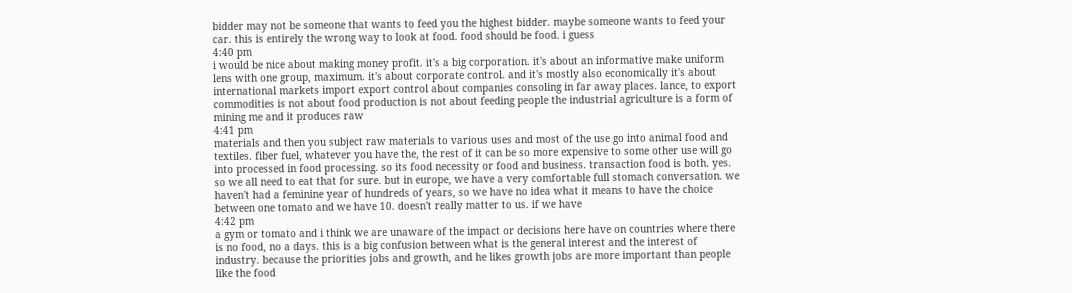bidder may not be someone that wants to feed you the highest bidder. maybe someone wants to feed your car. this is entirely the wrong way to look at food. food should be food. i guess
4:40 pm
i would be nice about making money profit. it's a big corporation. it's about an informative make uniform lens with one group, maximum. it's about corporate control. and it's mostly also economically it's about international markets import export control about companies consoling in far away places. lance, to export commodities is not about food production is not about feeding people the industrial agriculture is a form of mining me and it produces raw
4:41 pm
materials and then you subject raw materials to various uses and most of the use go into animal food and textiles. fiber fuel, whatever you have the, the rest of it can be so more expensive to some other use will go into processed in food processing. so its food necessity or food and business. transaction food is both. yes. so we all need to eat that for sure. but in europe, we have a very comfortable full stomach conversation. we haven't had a feminine year of hundreds of years, so we have no idea what it means to have the choice between one tomato and we have 10. doesn't really matter to us. if we have
4:42 pm
a gym or tomato and i think we are unaware of the impact or decisions here have on countries where there is no food, no a days. this is a big confusion between what is the general interest and the interest of industry. because the priorities jobs and growth, and he likes growth jobs are more important than people like the food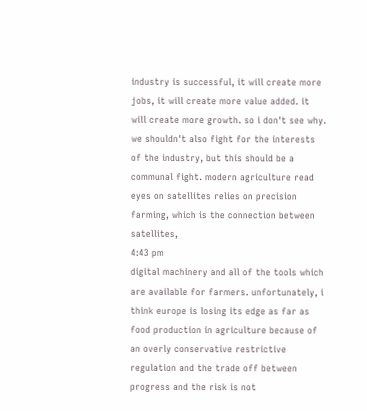industry is successful, it will create more jobs, it will create more value added. it will create more growth. so i don't see why. we shouldn't also fight for the interests of the industry, but this should be a communal fight. modern agriculture read eyes on satellites relies on precision farming, which is the connection between satellites,
4:43 pm
digital machinery and all of the tools which are available for farmers. unfortunately, i think europe is losing its edge as far as food production in agriculture because of an overly conservative restrictive regulation and the trade off between progress and the risk is not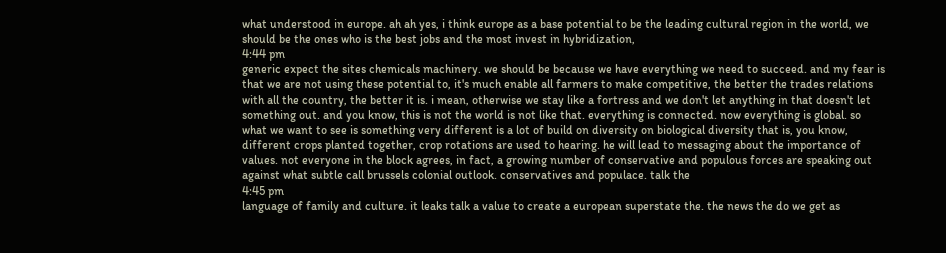what understood in europe. ah ah yes, i think europe as a base potential to be the leading cultural region in the world, we should be the ones who is the best jobs and the most invest in hybridization,
4:44 pm
generic expect the sites chemicals machinery. we should be because we have everything we need to succeed. and my fear is that we are not using these potential to, it's much enable all farmers to make competitive, the better the trades relations with all the country, the better it is. i mean, otherwise we stay like a fortress and we don't let anything in that doesn't let something out. and you know, this is not the world is not like that. everything is connected. now everything is global. so what we want to see is something very different is a lot of build on diversity on biological diversity that is, you know, different crops planted together, crop rotations are used to hearing. he will lead to messaging about the importance of values. not everyone in the block agrees, in fact, a growing number of conservative and populous forces are speaking out against what subtle call brussels colonial outlook. conservatives and populace. talk the
4:45 pm
language of family and culture. it leaks talk a value to create a european superstate the. the news the do we get as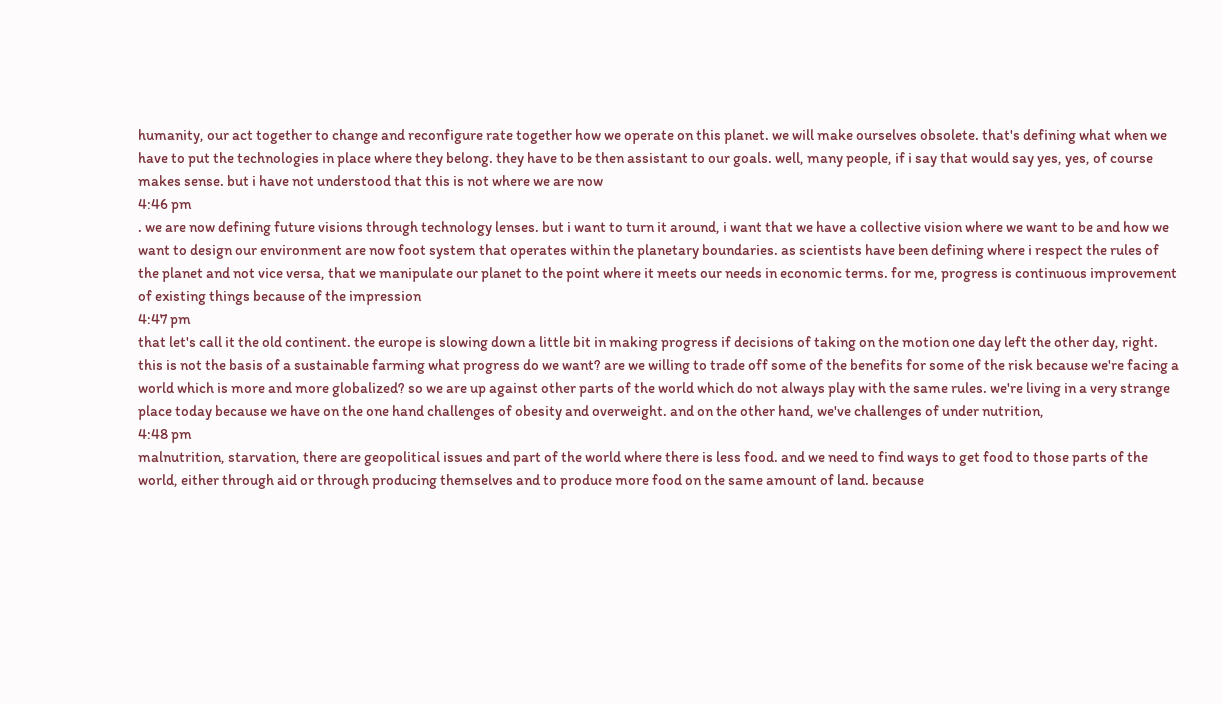humanity, our act together to change and reconfigure rate together how we operate on this planet. we will make ourselves obsolete. that's defining what when we have to put the technologies in place where they belong. they have to be then assistant to our goals. well, many people, if i say that would say yes, yes, of course makes sense. but i have not understood that this is not where we are now
4:46 pm
. we are now defining future visions through technology lenses. but i want to turn it around, i want that we have a collective vision where we want to be and how we want to design our environment are now foot system that operates within the planetary boundaries. as scientists have been defining where i respect the rules of the planet and not vice versa, that we manipulate our planet to the point where it meets our needs in economic terms. for me, progress is continuous improvement of existing things because of the impression
4:47 pm
that let's call it the old continent. the europe is slowing down a little bit in making progress if decisions of taking on the motion one day left the other day, right. this is not the basis of a sustainable farming what progress do we want? are we willing to trade off some of the benefits for some of the risk because we're facing a world which is more and more globalized? so we are up against other parts of the world which do not always play with the same rules. we're living in a very strange place today because we have on the one hand challenges of obesity and overweight. and on the other hand, we've challenges of under nutrition,
4:48 pm
malnutrition, starvation, there are geopolitical issues and part of the world where there is less food. and we need to find ways to get food to those parts of the world, either through aid or through producing themselves and to produce more food on the same amount of land. because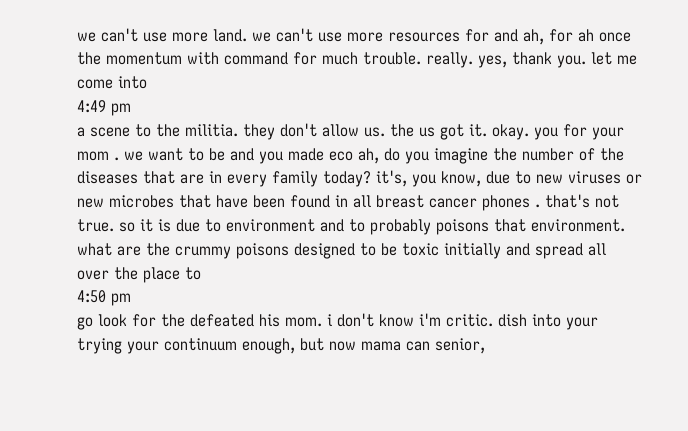we can't use more land. we can't use more resources for and ah, for ah once the momentum with command for much trouble. really. yes, thank you. let me come into
4:49 pm
a scene to the militia. they don't allow us. the us got it. okay. you for your mom . we want to be and you made eco ah, do you imagine the number of the diseases that are in every family today? it's, you know, due to new viruses or new microbes that have been found in all breast cancer phones . that's not true. so it is due to environment and to probably poisons that environment. what are the crummy poisons designed to be toxic initially and spread all over the place to
4:50 pm
go look for the defeated his mom. i don't know i'm critic. dish into your trying your continuum enough, but now mama can senior,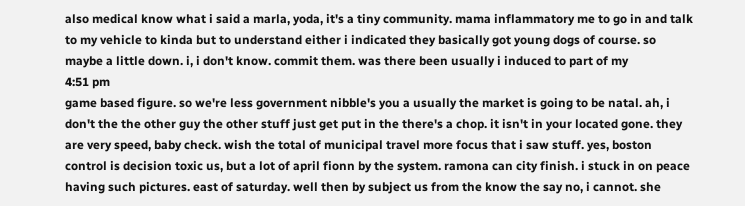also medical know what i said a marla, yoda, it's a tiny community. mama inflammatory me to go in and talk to my vehicle to kinda but to understand either i indicated they basically got young dogs of course. so maybe a little down. i, i don't know. commit them. was there been usually i induced to part of my
4:51 pm
game based figure. so we're less government nibble's you a usually the market is going to be natal. ah, i don't the the other guy the other stuff just get put in the there's a chop. it isn't in your located gone. they are very speed, baby check. wish the total of municipal travel more focus that i saw stuff. yes, boston control is decision toxic us, but a lot of april fionn by the system. ramona can city finish. i stuck in on peace having such pictures. east of saturday. well then by subject us from the know the say no, i cannot. she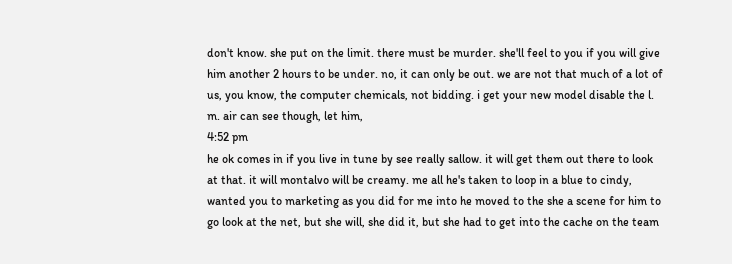don't know. she put on the limit. there must be murder. she'll feel to you if you will give him another 2 hours to be under. no, it can only be out. we are not that much of a lot of us, you know, the computer chemicals, not bidding. i get your new model disable the l. m. air can see though, let him,
4:52 pm
he ok comes in if you live in tune by see really sallow. it will get them out there to look at that. it will montalvo will be creamy. me all he's taken to loop in a blue to cindy, wanted you to marketing as you did for me into he moved to the she a scene for him to go look at the net, but she will, she did it, but she had to get into the cache on the team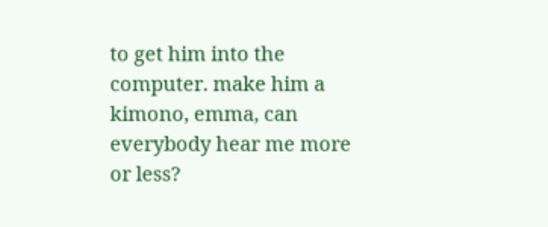to get him into the computer. make him a kimono, emma, can everybody hear me more or less?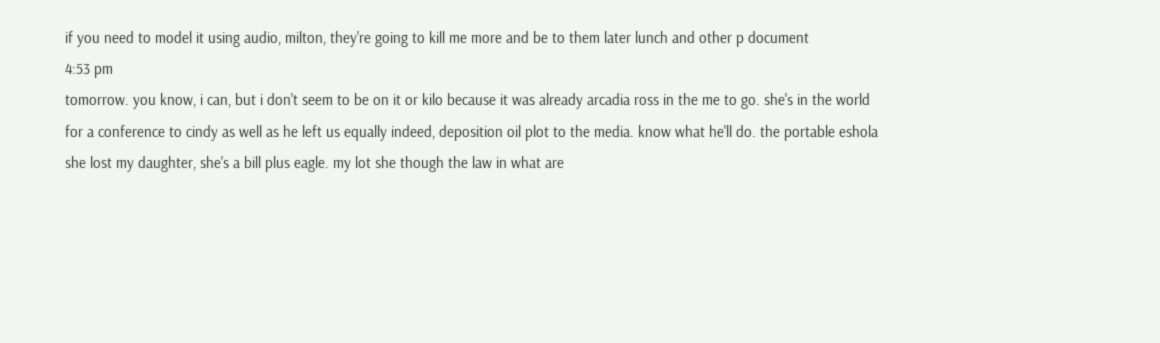if you need to model it using audio, milton, they're going to kill me more and be to them later lunch and other p document
4:53 pm
tomorrow. you know, i can, but i don't seem to be on it or kilo because it was already arcadia ross in the me to go. she's in the world for a conference to cindy as well as he left us equally indeed, deposition oil plot to the media. know what he'll do. the portable eshola she lost my daughter, she's a bill plus eagle. my lot she though the law in what are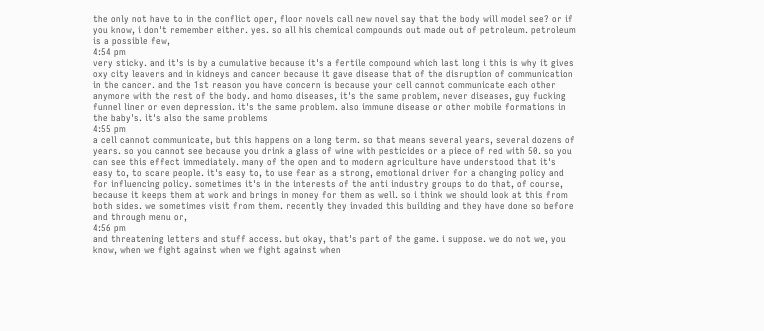the only not have to in the conflict oper, floor novels call new novel say that the body will model see? or if you know, i don't remember either. yes. so all his chemical compounds out made out of petroleum. petroleum is a possible few,
4:54 pm
very sticky. and it's is by a cumulative because it's a fertile compound which last long i this is why it gives oxy city leavers and in kidneys and cancer because it gave disease that of the disruption of communication in the cancer. and the 1st reason you have concern is because your cell cannot communicate each other anymore with the rest of the body. and homo diseases, it's the same problem, never diseases, guy fucking funnel liner or even depression. it's the same problem. also immune disease or other mobile formations in the baby's. it's also the same problems
4:55 pm
a cell cannot communicate, but this happens on a long term. so that means several years, several dozens of years. so you cannot see because you drink a glass of wine with pesticides or a piece of red with 50. so you can see this effect immediately. many of the open and to modern agriculture have understood that it's easy to, to scare people. it's easy to, to use fear as a strong, emotional driver for a changing policy and for influencing policy. sometimes it's in the interests of the anti industry groups to do that, of course, because it keeps them at work and brings in money for them as well. so i think we should look at this from both sides. we sometimes visit from them. recently they invaded this building and they have done so before and through menu or,
4:56 pm
and threatening letters and stuff access. but okay, that's part of the game. i suppose. we do not we, you know, when we fight against when we fight against when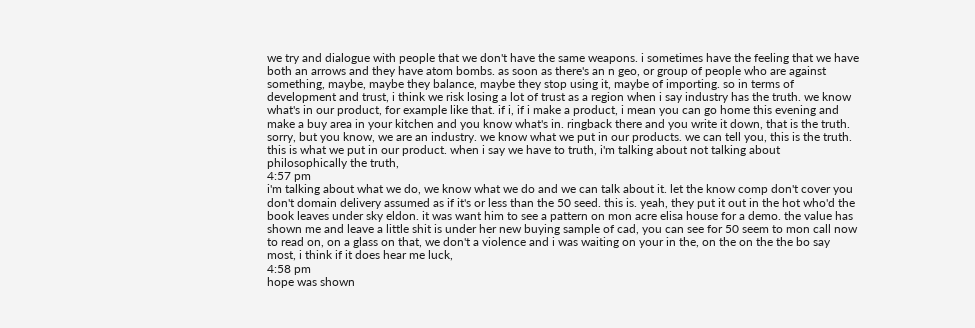we try and dialogue with people that we don't have the same weapons. i sometimes have the feeling that we have both an arrows and they have atom bombs. as soon as there's an n geo, or group of people who are against something, maybe, maybe they balance, maybe they stop using it, maybe of importing. so in terms of development and trust, i think we risk losing a lot of trust as a region when i say industry has the truth. we know what's in our product, for example like that. if i, if i make a product, i mean you can go home this evening and make a buy area in your kitchen and you know what's in. ringback there and you write it down, that is the truth. sorry, but you know, we are an industry. we know what we put in our products. we can tell you, this is the truth. this is what we put in our product. when i say we have to truth, i'm talking about not talking about philosophically the truth,
4:57 pm
i'm talking about what we do, we know what we do and we can talk about it. let the know comp don't cover you don't domain delivery assumed as if it's or less than the 50 seed. this is. yeah, they put it out in the hot who'd the book leaves under sky eldon. it was want him to see a pattern on mon acre elisa house for a demo. the value has shown me and leave a little shit is under her new buying sample of cad, you can see for 50 seem to mon call now to read on, on a glass on that, we don't a violence and i was waiting on your in the, on the on the the bo say most, i think if it does hear me luck,
4:58 pm
hope was shown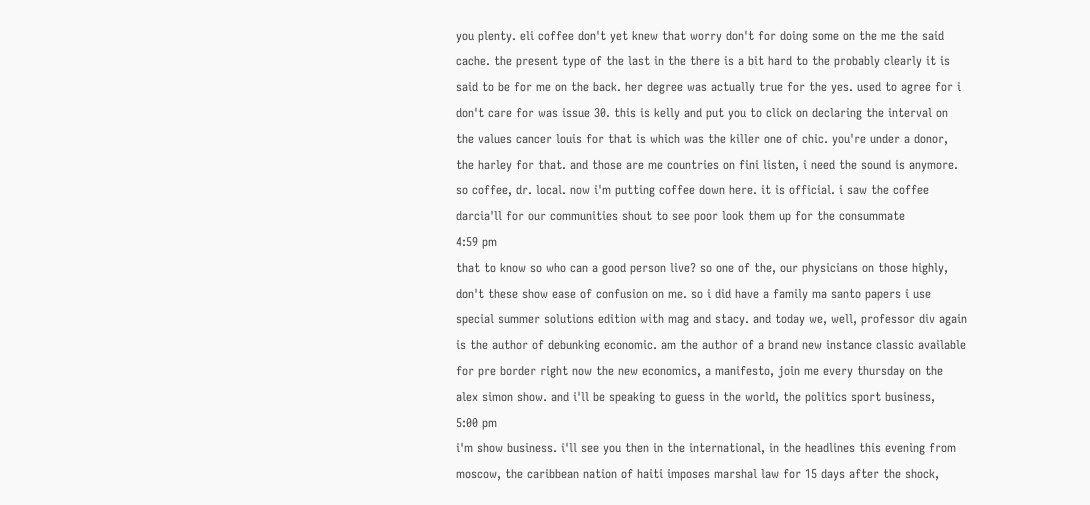you plenty. eli coffee don't yet knew that worry don't for doing some on the me the said cache. the present type of the last in the there is a bit hard to the probably clearly it is said to be for me on the back. her degree was actually true for the yes. used to agree for i don't care for was issue 30. this is kelly and put you to click on declaring the interval on the values cancer louis for that is which was the killer one of chic. you're under a donor, the harley for that. and those are me countries on fini listen, i need the sound is anymore. so coffee, dr. local. now i'm putting coffee down here. it is official. i saw the coffee darcia'll for our communities shout to see poor look them up for the consummate
4:59 pm
that to know so who can a good person live? so one of the, our physicians on those highly, don't these show ease of confusion on me. so i did have a family ma santo papers i use special summer solutions edition with mag and stacy. and today we, well, professor div again is the author of debunking economic. am the author of a brand new instance classic available for pre border right now the new economics, a manifesto, join me every thursday on the alex simon show. and i'll be speaking to guess in the world, the politics sport business,
5:00 pm
i'm show business. i'll see you then in the international, in the headlines this evening from moscow, the caribbean nation of haiti imposes marshal law for 15 days after the shock,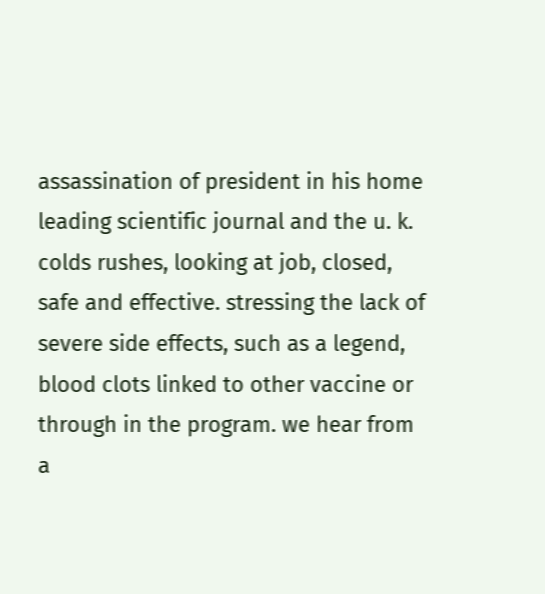assassination of president in his home leading scientific journal and the u. k. colds rushes, looking at job, closed, safe and effective. stressing the lack of severe side effects, such as a legend, blood clots linked to other vaccine or through in the program. we hear from a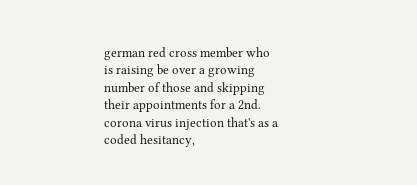german red cross member who is raising be over a growing number of those and skipping their appointments for a 2nd. corona virus injection that's as a coded hesitancy,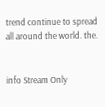trend continue to spread all around the world. the.


info Stream Only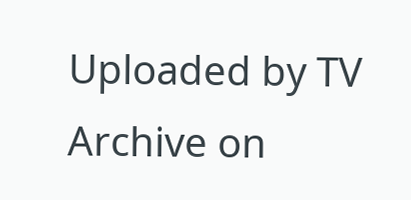Uploaded by TV Archive on